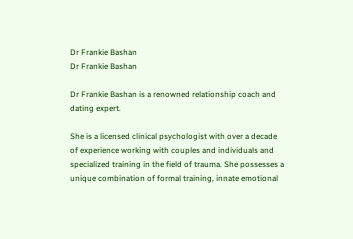Dr Frankie Bashan
Dr Frankie Bashan

Dr Frankie Bashan is a renowned relationship coach and dating expert.

She is a licensed clinical psychologist with over a decade of experience working with couples and individuals and specialized training in the field of trauma. She possesses a unique combination of formal training, innate emotional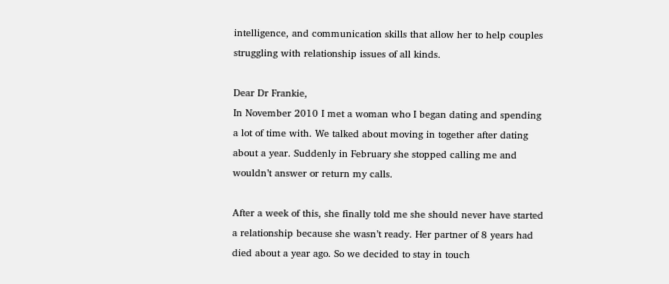intelligence, and communication skills that allow her to help couples struggling with relationship issues of all kinds.

Dear Dr Frankie,
In November 2010 I met a woman who I began dating and spending a lot of time with. We talked about moving in together after dating about a year. Suddenly in February she stopped calling me and wouldn’t answer or return my calls.

After a week of this, she finally told me she should never have started a relationship because she wasn’t ready. Her partner of 8 years had died about a year ago. So we decided to stay in touch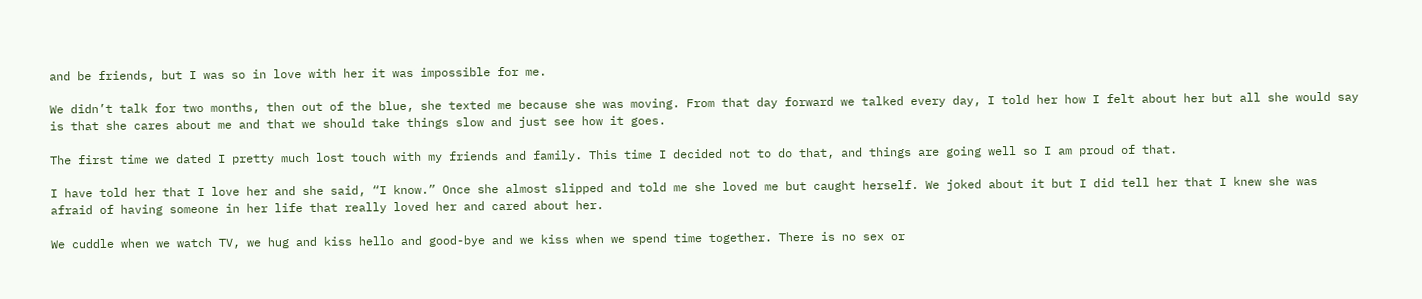and be friends, but I was so in love with her it was impossible for me.

We didn’t talk for two months, then out of the blue, she texted me because she was moving. From that day forward we talked every day, I told her how I felt about her but all she would say is that she cares about me and that we should take things slow and just see how it goes.

The first time we dated I pretty much lost touch with my friends and family. This time I decided not to do that, and things are going well so I am proud of that.

I have told her that I love her and she said, “I know.” Once she almost slipped and told me she loved me but caught herself. We joked about it but I did tell her that I knew she was afraid of having someone in her life that really loved her and cared about her.

We cuddle when we watch TV, we hug and kiss hello and good-bye and we kiss when we spend time together. There is no sex or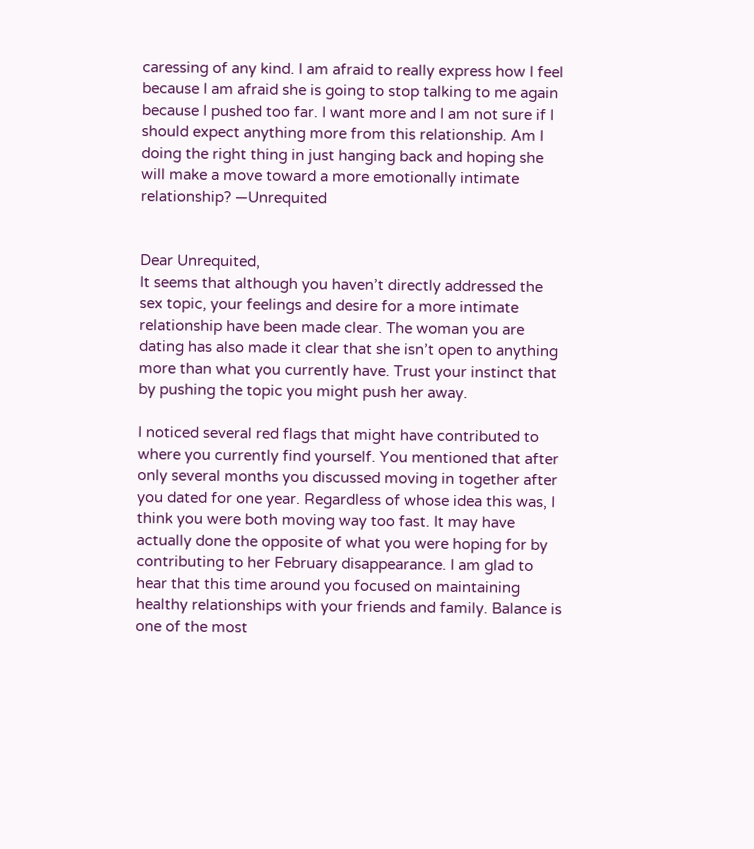caressing of any kind. I am afraid to really express how I feel because I am afraid she is going to stop talking to me again because I pushed too far. I want more and I am not sure if I should expect anything more from this relationship. Am I doing the right thing in just hanging back and hoping she will make a move toward a more emotionally intimate relationship? —Unrequited


Dear Unrequited,
It seems that although you haven’t directly addressed the sex topic, your feelings and desire for a more intimate relationship have been made clear. The woman you are dating has also made it clear that she isn’t open to anything more than what you currently have. Trust your instinct that by pushing the topic you might push her away.

I noticed several red flags that might have contributed to where you currently find yourself. You mentioned that after only several months you discussed moving in together after you dated for one year. Regardless of whose idea this was, I think you were both moving way too fast. It may have actually done the opposite of what you were hoping for by contributing to her February disappearance. I am glad to hear that this time around you focused on maintaining healthy relationships with your friends and family. Balance is one of the most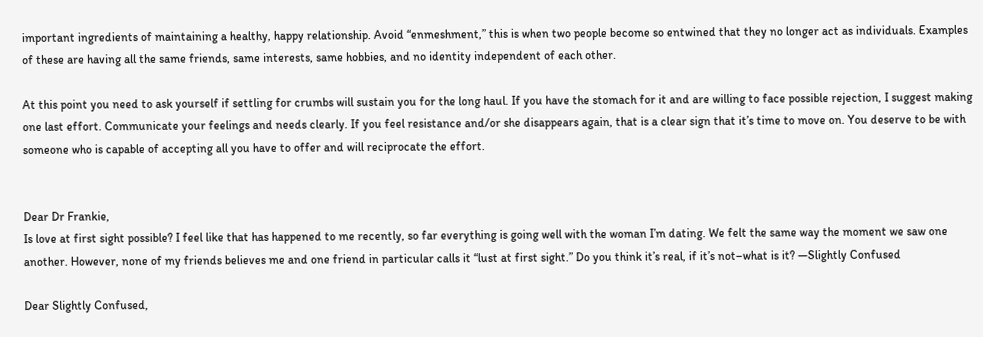important ingredients of maintaining a healthy, happy relationship. Avoid “enmeshment,” this is when two people become so entwined that they no longer act as individuals. Examples of these are having all the same friends, same interests, same hobbies, and no identity independent of each other.

At this point you need to ask yourself if settling for crumbs will sustain you for the long haul. If you have the stomach for it and are willing to face possible rejection, I suggest making one last effort. Communicate your feelings and needs clearly. If you feel resistance and/or she disappears again, that is a clear sign that it’s time to move on. You deserve to be with someone who is capable of accepting all you have to offer and will reciprocate the effort.


Dear Dr Frankie,
Is love at first sight possible? I feel like that has happened to me recently, so far everything is going well with the woman I’m dating. We felt the same way the moment we saw one another. However, none of my friends believes me and one friend in particular calls it “lust at first sight.” Do you think it’s real, if it’s not–what is it? —Slightly Confused

Dear Slightly Confused,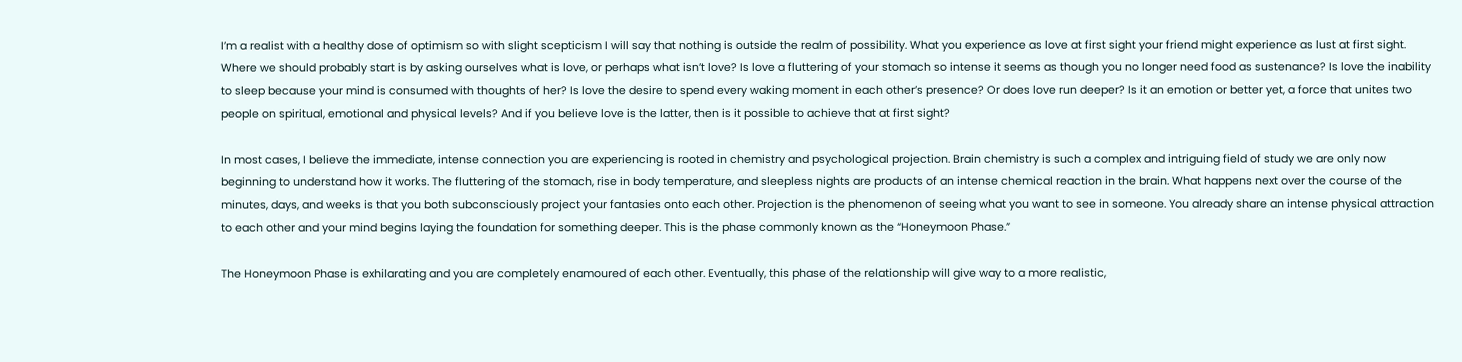I’m a realist with a healthy dose of optimism so with slight scepticism I will say that nothing is outside the realm of possibility. What you experience as love at first sight your friend might experience as lust at first sight. Where we should probably start is by asking ourselves what is love, or perhaps what isn’t love? Is love a fluttering of your stomach so intense it seems as though you no longer need food as sustenance? Is love the inability to sleep because your mind is consumed with thoughts of her? Is love the desire to spend every waking moment in each other’s presence? Or does love run deeper? Is it an emotion or better yet, a force that unites two people on spiritual, emotional and physical levels? And if you believe love is the latter, then is it possible to achieve that at first sight?

In most cases, I believe the immediate, intense connection you are experiencing is rooted in chemistry and psychological projection. Brain chemistry is such a complex and intriguing field of study we are only now beginning to understand how it works. The fluttering of the stomach, rise in body temperature, and sleepless nights are products of an intense chemical reaction in the brain. What happens next over the course of the minutes, days, and weeks is that you both subconsciously project your fantasies onto each other. Projection is the phenomenon of seeing what you want to see in someone. You already share an intense physical attraction to each other and your mind begins laying the foundation for something deeper. This is the phase commonly known as the “Honeymoon Phase.”

The Honeymoon Phase is exhilarating and you are completely enamoured of each other. Eventually, this phase of the relationship will give way to a more realistic,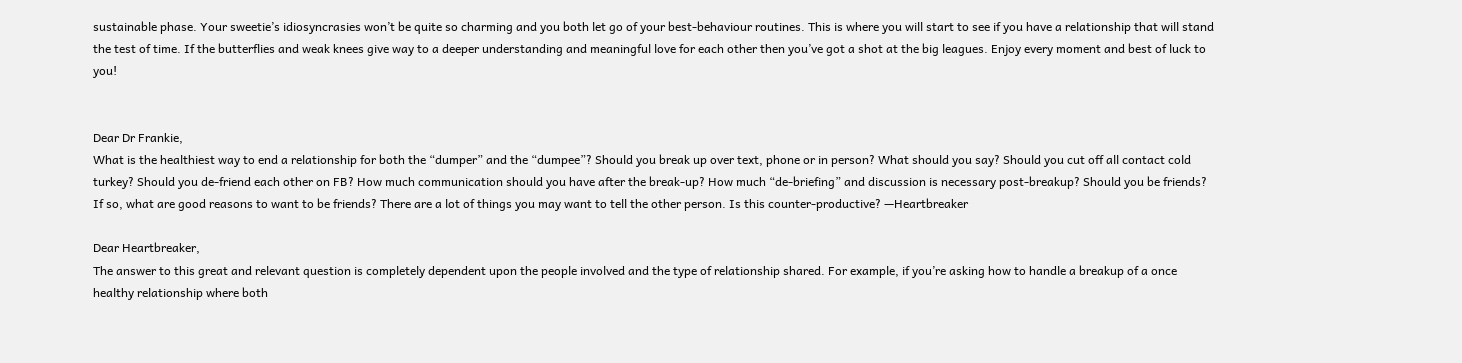sustainable phase. Your sweetie’s idiosyncrasies won’t be quite so charming and you both let go of your best-behaviour routines. This is where you will start to see if you have a relationship that will stand the test of time. If the butterflies and weak knees give way to a deeper understanding and meaningful love for each other then you’ve got a shot at the big leagues. Enjoy every moment and best of luck to you!


Dear Dr Frankie,
What is the healthiest way to end a relationship for both the “dumper” and the “dumpee”? Should you break up over text, phone or in person? What should you say? Should you cut off all contact cold turkey? Should you de-friend each other on FB? How much communication should you have after the break-up? How much “de-briefing” and discussion is necessary post-breakup? Should you be friends? If so, what are good reasons to want to be friends? There are a lot of things you may want to tell the other person. Is this counter-productive? —Heartbreaker

Dear Heartbreaker,
The answer to this great and relevant question is completely dependent upon the people involved and the type of relationship shared. For example, if you’re asking how to handle a breakup of a once healthy relationship where both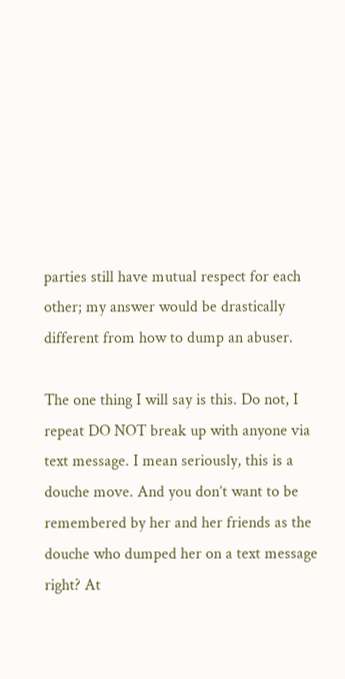parties still have mutual respect for each other; my answer would be drastically different from how to dump an abuser.

The one thing I will say is this. Do not, I repeat DO NOT break up with anyone via text message. I mean seriously, this is a douche move. And you don’t want to be remembered by her and her friends as the douche who dumped her on a text message right? At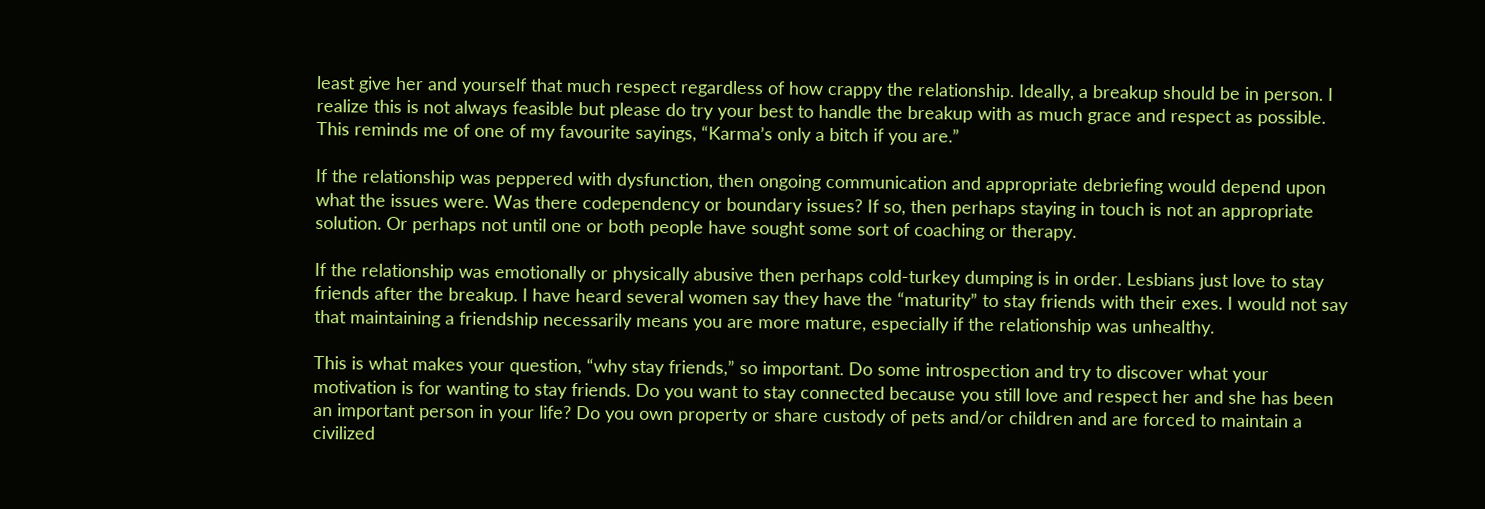least give her and yourself that much respect regardless of how crappy the relationship. Ideally, a breakup should be in person. I realize this is not always feasible but please do try your best to handle the breakup with as much grace and respect as possible. This reminds me of one of my favourite sayings, “Karma’s only a bitch if you are.”

If the relationship was peppered with dysfunction, then ongoing communication and appropriate debriefing would depend upon what the issues were. Was there codependency or boundary issues? If so, then perhaps staying in touch is not an appropriate solution. Or perhaps not until one or both people have sought some sort of coaching or therapy.

If the relationship was emotionally or physically abusive then perhaps cold-turkey dumping is in order. Lesbians just love to stay friends after the breakup. I have heard several women say they have the “maturity” to stay friends with their exes. I would not say that maintaining a friendship necessarily means you are more mature, especially if the relationship was unhealthy.

This is what makes your question, “why stay friends,” so important. Do some introspection and try to discover what your motivation is for wanting to stay friends. Do you want to stay connected because you still love and respect her and she has been an important person in your life? Do you own property or share custody of pets and/or children and are forced to maintain a civilized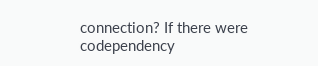connection? If there were codependency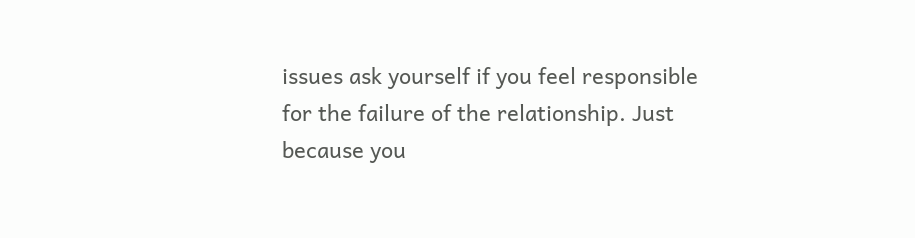issues ask yourself if you feel responsible for the failure of the relationship. Just because you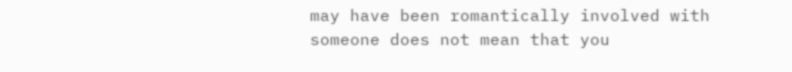may have been romantically involved with someone does not mean that you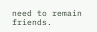need to remain friends.